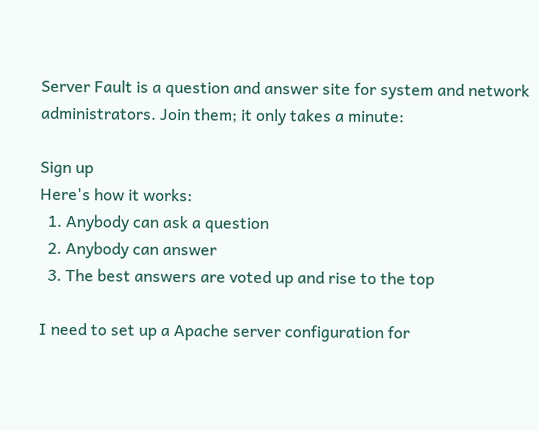Server Fault is a question and answer site for system and network administrators. Join them; it only takes a minute:

Sign up
Here's how it works:
  1. Anybody can ask a question
  2. Anybody can answer
  3. The best answers are voted up and rise to the top

I need to set up a Apache server configuration for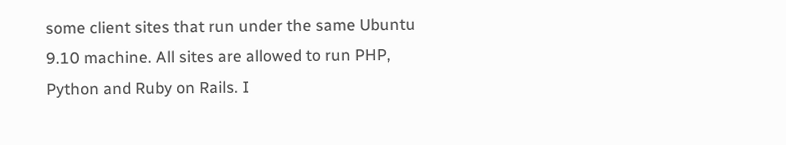some client sites that run under the same Ubuntu 9.10 machine. All sites are allowed to run PHP, Python and Ruby on Rails. I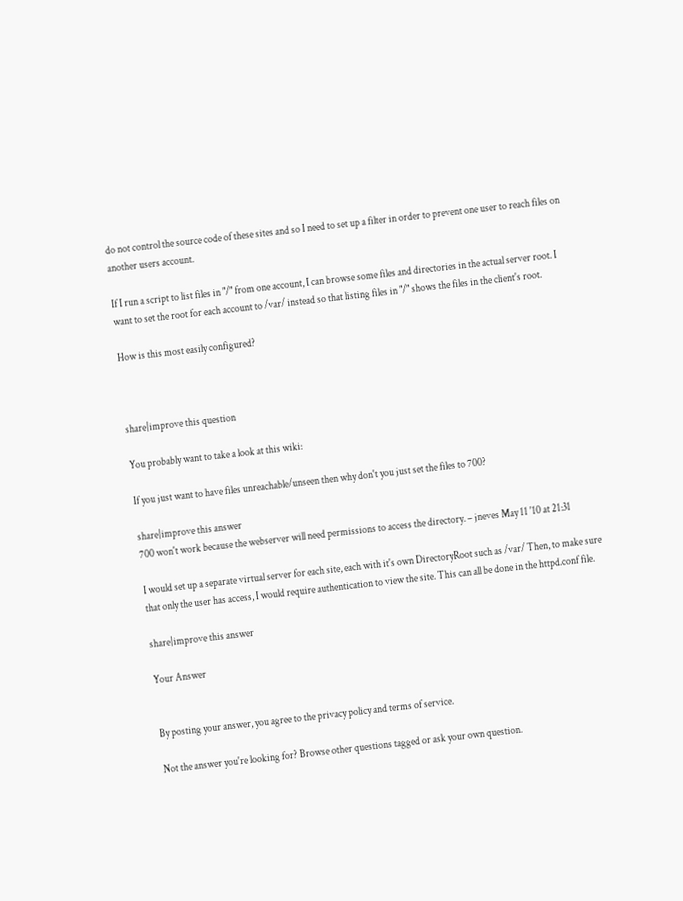do not control the source code of these sites and so I need to set up a filter in order to prevent one user to reach files on another users account.

If I run a script to list files in "/" from one account, I can browse some files and directories in the actual server root. I want to set the root for each account to /var/ instead so that listing files in "/" shows the files in the client's root.

How is this most easily configured?



share|improve this question

You probably want to take a look at this wiki:

If you just want to have files unreachable/unseen then why don't you just set the files to 700?

share|improve this answer
700 won't work because the webserver will need permissions to access the directory. – jneves May 11 '10 at 21:31

I would set up a separate virtual server for each site, each with it's own DirectoryRoot such as /var/ Then, to make sure that only the user has access, I would require authentication to view the site. This can all be done in the httpd.conf file.

share|improve this answer

Your Answer


By posting your answer, you agree to the privacy policy and terms of service.

Not the answer you're looking for? Browse other questions tagged or ask your own question.